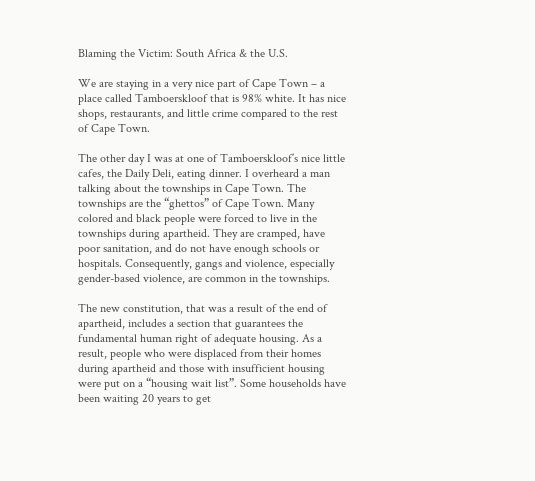Blaming the Victim: South Africa & the U.S.

We are staying in a very nice part of Cape Town – a place called Tamboerskloof that is 98% white. It has nice shops, restaurants, and little crime compared to the rest of Cape Town.

The other day I was at one of Tamboerskloof’s nice little cafes, the Daily Deli, eating dinner. I overheard a man talking about the townships in Cape Town. The townships are the “ghettos” of Cape Town. Many colored and black people were forced to live in the townships during apartheid. They are cramped, have poor sanitation, and do not have enough schools or hospitals. Consequently, gangs and violence, especially gender-based violence, are common in the townships.

The new constitution, that was a result of the end of apartheid, includes a section that guarantees the fundamental human right of adequate housing. As a result, people who were displaced from their homes during apartheid and those with insufficient housing were put on a “housing wait list”. Some households have been waiting 20 years to get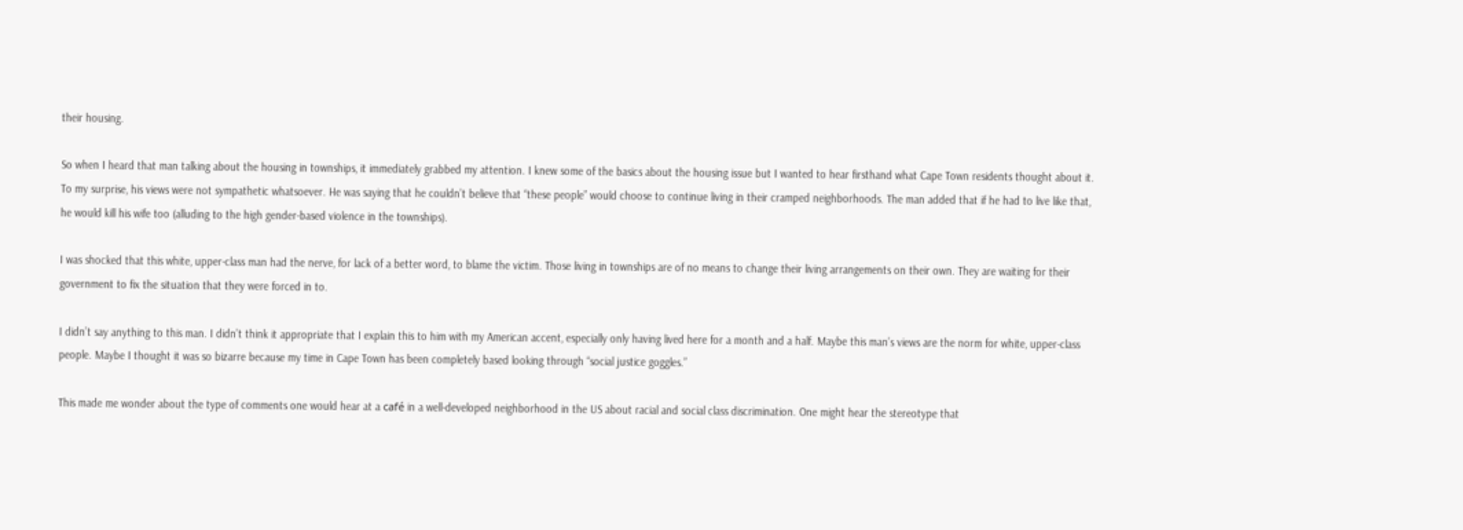their housing.

So when I heard that man talking about the housing in townships, it immediately grabbed my attention. I knew some of the basics about the housing issue but I wanted to hear firsthand what Cape Town residents thought about it. To my surprise, his views were not sympathetic whatsoever. He was saying that he couldn’t believe that “these people” would choose to continue living in their cramped neighborhoods. The man added that if he had to live like that, he would kill his wife too (alluding to the high gender-based violence in the townships).

I was shocked that this white, upper-class man had the nerve, for lack of a better word, to blame the victim. Those living in townships are of no means to change their living arrangements on their own. They are waiting for their government to fix the situation that they were forced in to.

I didn’t say anything to this man. I didn’t think it appropriate that I explain this to him with my American accent, especially only having lived here for a month and a half. Maybe this man’s views are the norm for white, upper-class people. Maybe I thought it was so bizarre because my time in Cape Town has been completely based looking through “social justice goggles.”

This made me wonder about the type of comments one would hear at a café in a well-developed neighborhood in the US about racial and social class discrimination. One might hear the stereotype that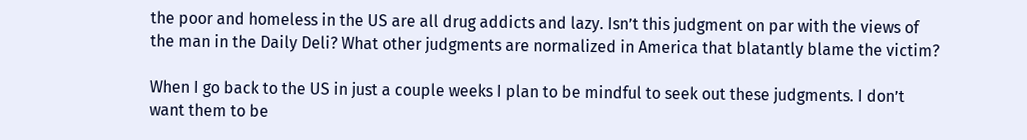the poor and homeless in the US are all drug addicts and lazy. Isn’t this judgment on par with the views of the man in the Daily Deli? What other judgments are normalized in America that blatantly blame the victim?

When I go back to the US in just a couple weeks I plan to be mindful to seek out these judgments. I don’t want them to be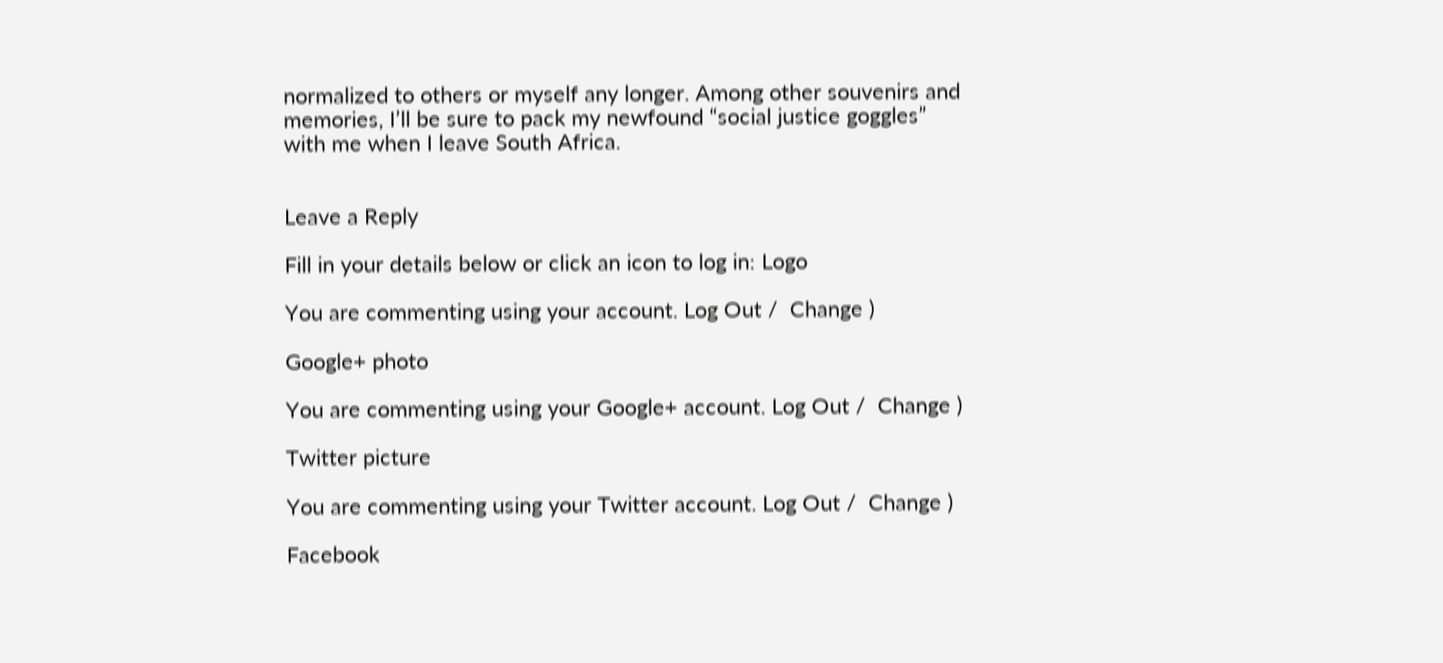normalized to others or myself any longer. Among other souvenirs and memories, I’ll be sure to pack my newfound “social justice goggles” with me when I leave South Africa.


Leave a Reply

Fill in your details below or click an icon to log in: Logo

You are commenting using your account. Log Out /  Change )

Google+ photo

You are commenting using your Google+ account. Log Out /  Change )

Twitter picture

You are commenting using your Twitter account. Log Out /  Change )

Facebook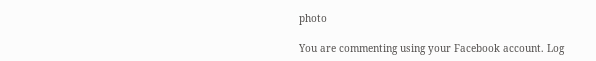photo

You are commenting using your Facebook account. Log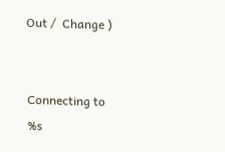Out /  Change )


Connecting to %s